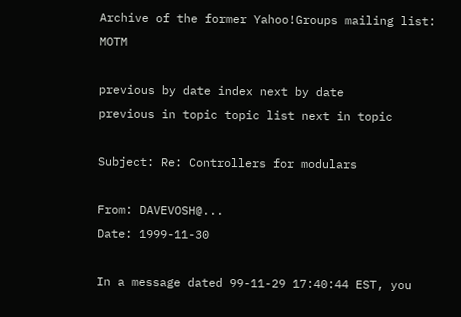Archive of the former Yahoo!Groups mailing list: MOTM

previous by date index next by date
previous in topic topic list next in topic

Subject: Re: Controllers for modulars

From: DAVEVOSH@...
Date: 1999-11-30

In a message dated 99-11-29 17:40:44 EST, you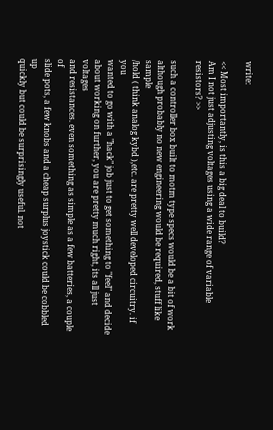write:

<< Most importantly, is this a big deal to build?
Am I not just adjusting voltages using a wide range of variable resistors? >>

such a controller box built to motm type specs would be a bit of work
although probably no new engineering would be required, stuff like sample
/hold ( think analog kybd ),etc. are pretty well developed circuitry. if you
wanted to go with a "hack" job just to get something to "feel" and decide
about working on further, you are pretty much right, its all just voltages
and resistances. even something as simple as a few batteries, a couple of
slide pots, a few knobs and a cheap surplus joystick could be cobbled up
quickly but could be surprisingly useful. not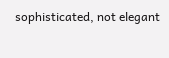sophisticated, not elegant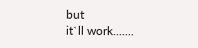but
it`ll work.......